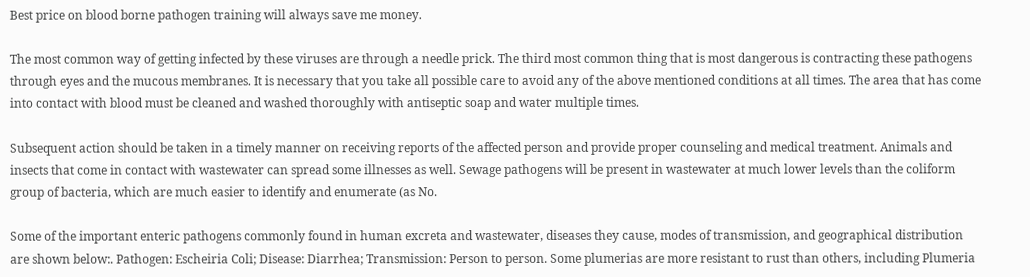Best price on blood borne pathogen training will always save me money.

The most common way of getting infected by these viruses are through a needle prick. The third most common thing that is most dangerous is contracting these pathogens through eyes and the mucous membranes. It is necessary that you take all possible care to avoid any of the above mentioned conditions at all times. The area that has come into contact with blood must be cleaned and washed thoroughly with antiseptic soap and water multiple times.

Subsequent action should be taken in a timely manner on receiving reports of the affected person and provide proper counseling and medical treatment. Animals and insects that come in contact with wastewater can spread some illnesses as well. Sewage pathogens will be present in wastewater at much lower levels than the coliform group of bacteria, which are much easier to identify and enumerate (as No.

Some of the important enteric pathogens commonly found in human excreta and wastewater, diseases they cause, modes of transmission, and geographical distribution are shown below:. Pathogen: Escheiria Coli; Disease: Diarrhea; Transmission: Person to person. Some plumerias are more resistant to rust than others, including Plumeria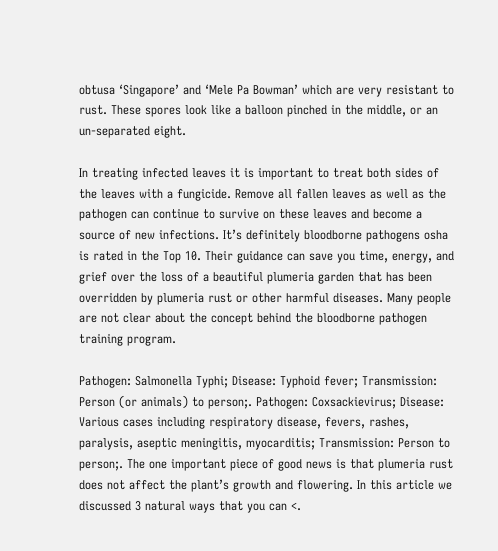obtusa ‘Singapore’ and ‘Mele Pa Bowman’ which are very resistant to rust. These spores look like a balloon pinched in the middle, or an un-separated eight.

In treating infected leaves it is important to treat both sides of the leaves with a fungicide. Remove all fallen leaves as well as the pathogen can continue to survive on these leaves and become a source of new infections. It’s definitely bloodborne pathogens osha is rated in the Top 10. Their guidance can save you time, energy, and grief over the loss of a beautiful plumeria garden that has been overridden by plumeria rust or other harmful diseases. Many people are not clear about the concept behind the bloodborne pathogen training program.

Pathogen: Salmonella Typhi; Disease: Typhoid fever; Transmission: Person (or animals) to person;. Pathogen: Coxsackievirus; Disease: Various cases including respiratory disease, fevers, rashes, paralysis, aseptic meningitis, myocarditis; Transmission: Person to person;. The one important piece of good news is that plumeria rust does not affect the plant’s growth and flowering. In this article we discussed 3 natural ways that you can <.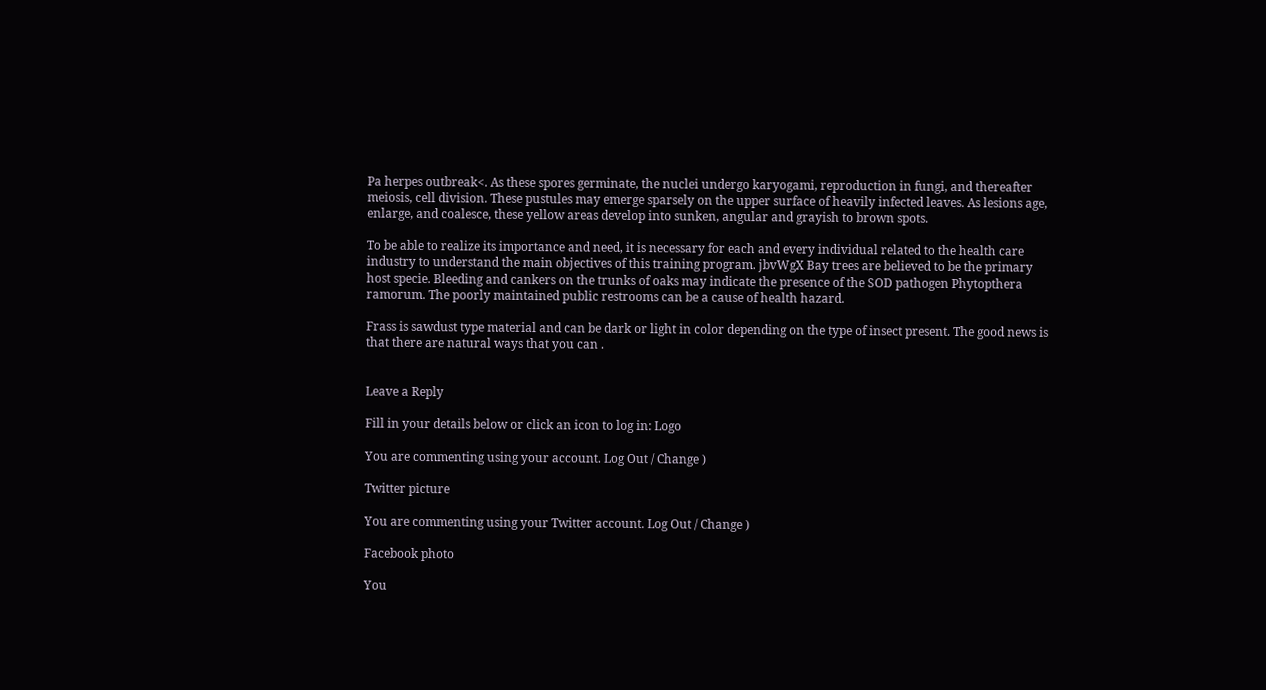Pa herpes outbreak<. As these spores germinate, the nuclei undergo karyogami, reproduction in fungi, and thereafter meiosis, cell division. These pustules may emerge sparsely on the upper surface of heavily infected leaves. As lesions age, enlarge, and coalesce, these yellow areas develop into sunken, angular and grayish to brown spots.

To be able to realize its importance and need, it is necessary for each and every individual related to the health care industry to understand the main objectives of this training program. jbvWgX Bay trees are believed to be the primary host specie. Bleeding and cankers on the trunks of oaks may indicate the presence of the SOD pathogen Phytopthera ramorum. The poorly maintained public restrooms can be a cause of health hazard.

Frass is sawdust type material and can be dark or light in color depending on the type of insect present. The good news is that there are natural ways that you can .


Leave a Reply

Fill in your details below or click an icon to log in: Logo

You are commenting using your account. Log Out / Change )

Twitter picture

You are commenting using your Twitter account. Log Out / Change )

Facebook photo

You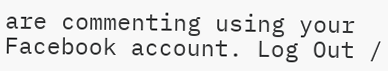are commenting using your Facebook account. Log Out /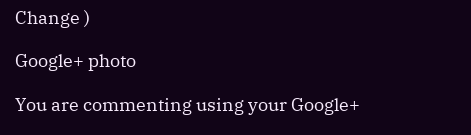Change )

Google+ photo

You are commenting using your Google+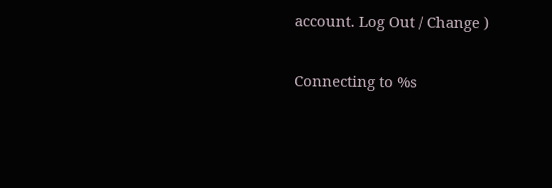account. Log Out / Change )

Connecting to %s